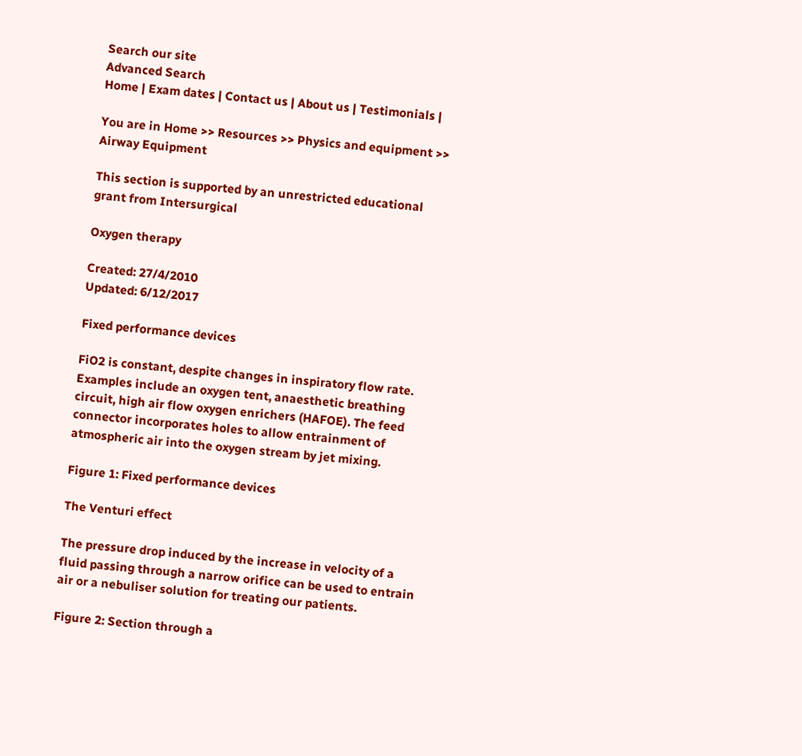Search our site
Advanced Search
Home | Exam dates | Contact us | About us | Testimonials |

You are in Home >> Resources >> Physics and equipment >> Airway Equipment

This section is supported by an unrestricted educational grant from Intersurgical

Oxygen therapy

Created: 27/4/2010
Updated: 6/12/2017

Fixed performance devices

FiO2 is constant, despite changes in inspiratory flow rate. Examples include an oxygen tent, anaesthetic breathing circuit, high air flow oxygen enrichers (HAFOE). The feed connector incorporates holes to allow entrainment of atmospheric air into the oxygen stream by jet mixing.

Figure 1: Fixed performance devices

The Venturi effect

The pressure drop induced by the increase in velocity of a fluid passing through a narrow orifice can be used to entrain air or a nebuliser solution for treating our patients.

Figure 2: Section through a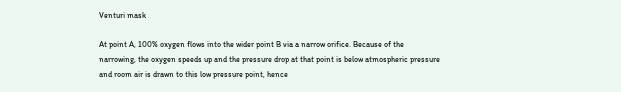Venturi mask

At point A, 100% oxygen flows into the wider point B via a narrow orifice. Because of the narrowing, the oxygen speeds up and the pressure drop at that point is below atmospheric pressure and room air is drawn to this low pressure point, hence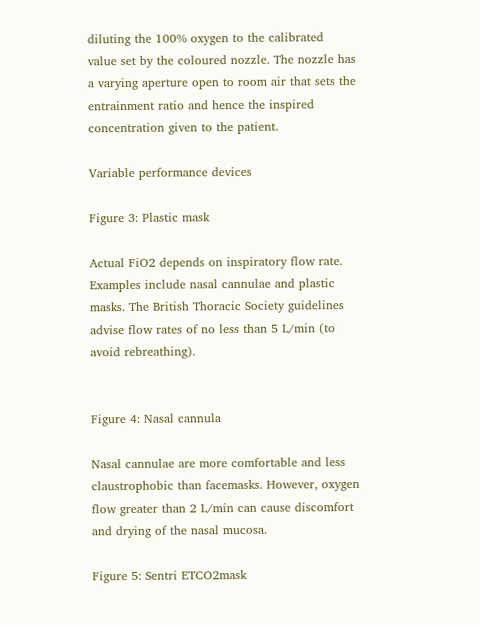diluting the 100% oxygen to the calibrated value set by the coloured nozzle. The nozzle has a varying aperture open to room air that sets the entrainment ratio and hence the inspired concentration given to the patient.

Variable performance devices

Figure 3: Plastic mask

Actual FiO2 depends on inspiratory flow rate. Examples include nasal cannulae and plastic masks. The British Thoracic Society guidelines advise flow rates of no less than 5 L/min (to avoid rebreathing).


Figure 4: Nasal cannula

Nasal cannulae are more comfortable and less claustrophobic than facemasks. However, oxygen flow greater than 2 L/min can cause discomfort and drying of the nasal mucosa.

Figure 5: Sentri ETCO2mask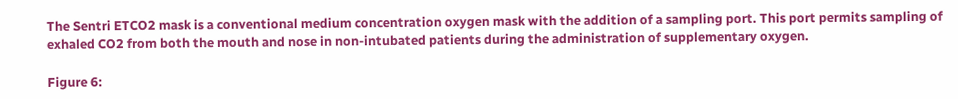The Sentri ETCO2 mask is a conventional medium concentration oxygen mask with the addition of a sampling port. This port permits sampling of exhaled CO2 from both the mouth and nose in non-intubated patients during the administration of supplementary oxygen.

Figure 6: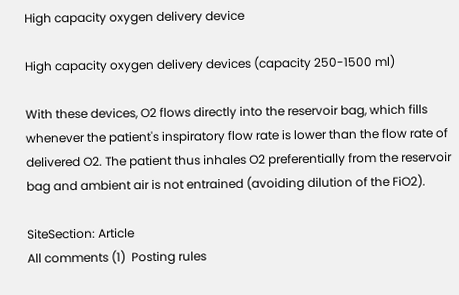High capacity oxygen delivery device

High capacity oxygen delivery devices (capacity 250-1500 ml)

With these devices, O2 flows directly into the reservoir bag, which fills whenever the patient's inspiratory flow rate is lower than the flow rate of delivered O2. The patient thus inhales O2 preferentially from the reservoir bag and ambient air is not entrained (avoiding dilution of the FiO2).

SiteSection: Article
All comments (1)  Posting rules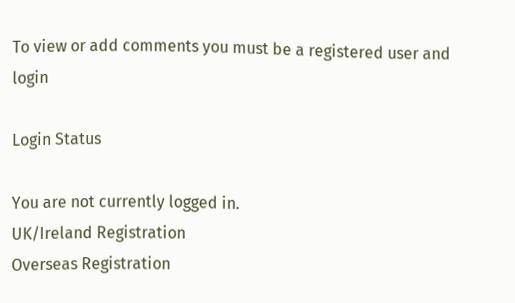To view or add comments you must be a registered user and login

Login Status

You are not currently logged in.
UK/Ireland Registration
Overseas Registration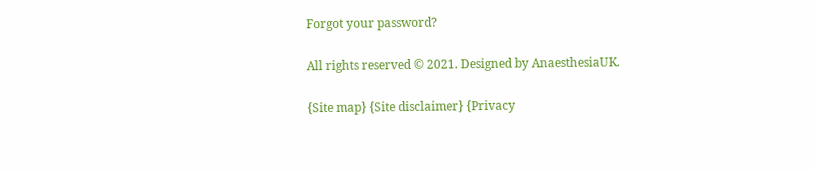Forgot your password?

All rights reserved © 2021. Designed by AnaesthesiaUK.

{Site map} {Site disclaimer} {Privacy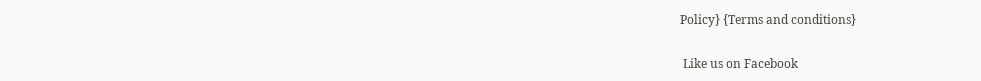Policy} {Terms and conditions}

 Like us on Facebook